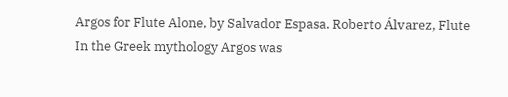Argos for Flute Alone, by Salvador Espasa. Roberto Álvarez, Flute
In the Greek mythology Argos was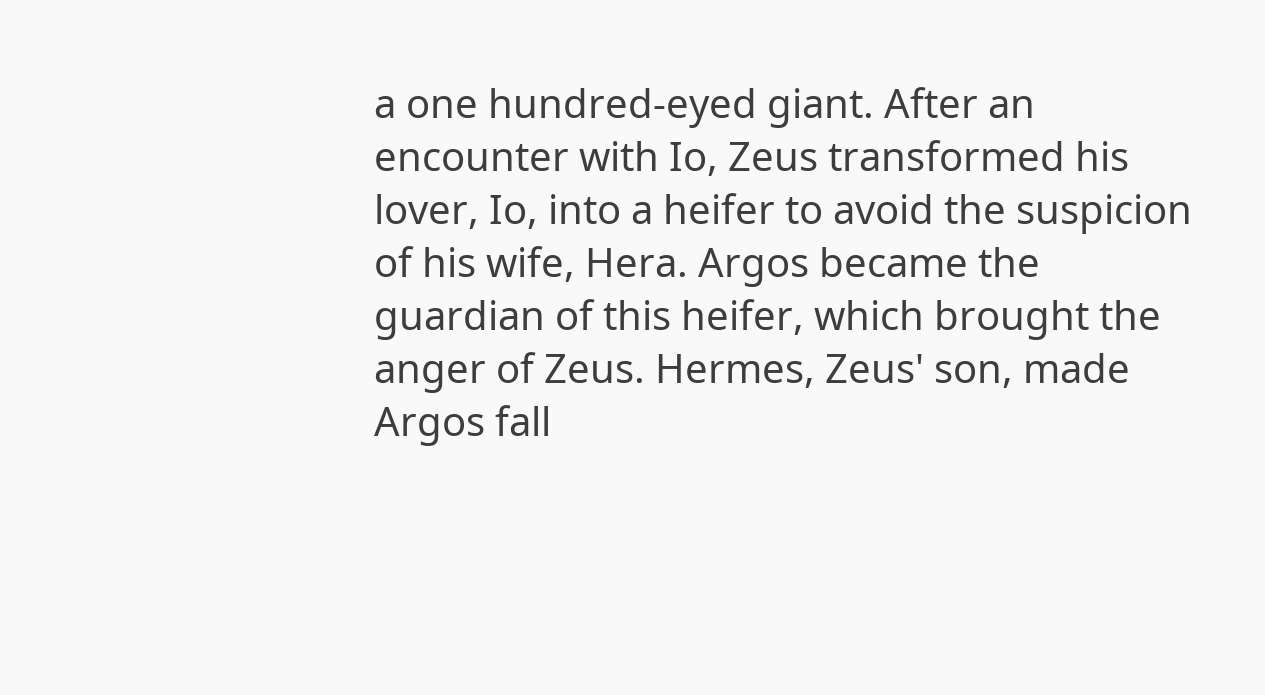a one hundred-eyed giant. After an encounter with Io, Zeus transformed his lover, Io, into a heifer to avoid the suspicion of his wife, Hera. Argos became the guardian of this heifer, which brought the anger of Zeus. Hermes, Zeus' son, made Argos fall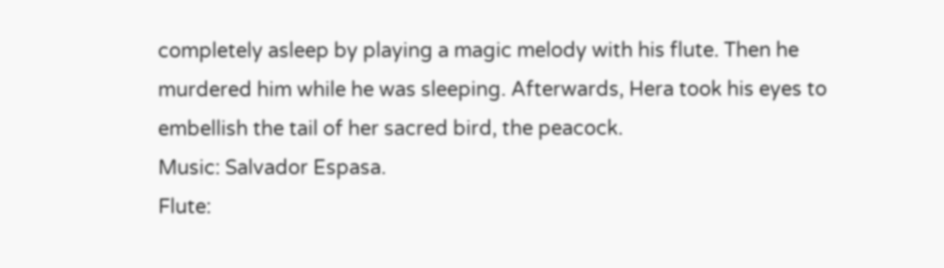completely asleep by playing a magic melody with his flute. Then he murdered him while he was sleeping. Afterwards, Hera took his eyes to embellish the tail of her sacred bird, the peacock.
Music: Salvador Espasa.
Flute: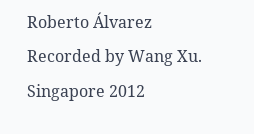Roberto Álvarez
Recorded by Wang Xu. Singapore 2012